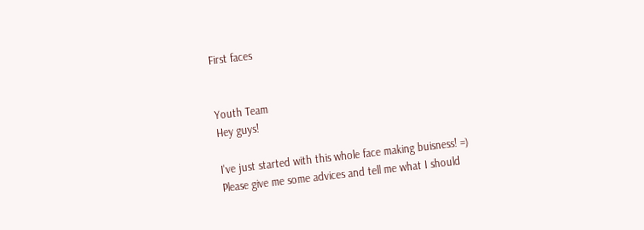First faces


Youth Team
Hey guys!

I've just started with this whole face making buisness! =)
Please give me some advices and tell me what I should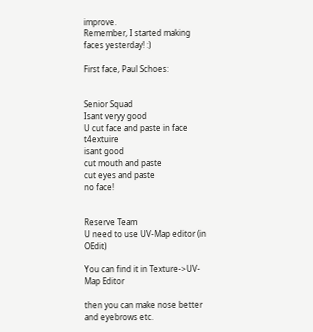improve.
Remember, I started making faces yesterday! :)

First face, Paul Schoes:


Senior Squad
Isant veryy good
U cut face and paste in face t4extuire
isant good
cut mouth and paste
cut eyes and paste
no face!


Reserve Team
U need to use UV-Map editor (in OEdit)

You can find it in Texture->UV-Map Editor

then you can make nose better and eyebrows etc.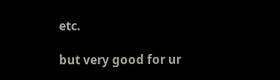etc.

but very good for ur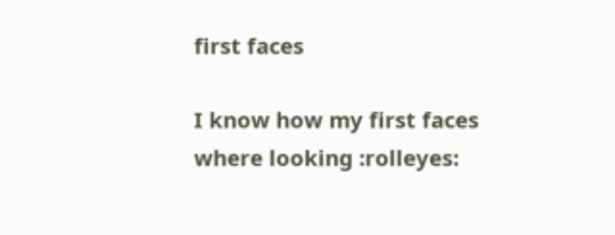first faces

I know how my first faces where looking :rolleyes: